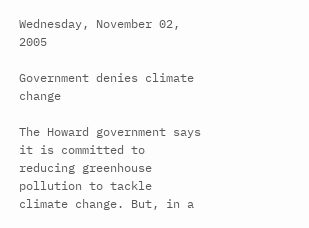Wednesday, November 02, 2005

Government denies climate change

The Howard government says it is committed to reducing greenhouse pollution to tackle climate change. But, in a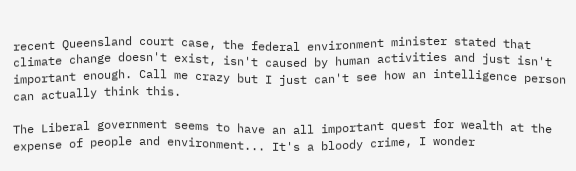recent Queensland court case, the federal environment minister stated that climate change doesn't exist, isn't caused by human activities and just isn't important enough. Call me crazy but I just can't see how an intelligence person can actually think this.

The Liberal government seems to have an all important quest for wealth at the expense of people and environment... It's a bloody crime, I wonder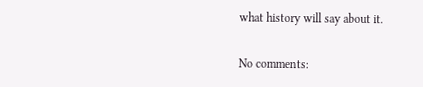what history will say about it.

No comments: